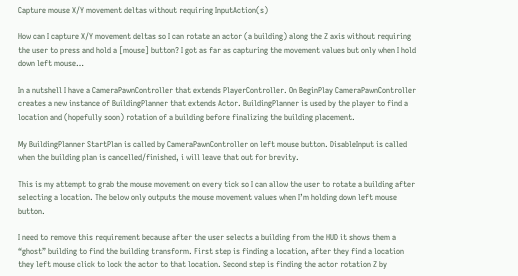Capture mouse X/Y movement deltas without requiring InputAction(s)

How can I capture X/Y movement deltas so I can rotate an actor (a building) along the Z axis without requiring the user to press and hold a [mouse] button? I got as far as capturing the movement values but only when I hold down left mouse…

In a nutshell I have a CameraPawnController that extends PlayerController. On BeginPlay CameraPawnController creates a new instance of BuildingPlanner that extends Actor. BuildingPlanner is used by the player to find a location and (hopefully soon) rotation of a building before finalizing the building placement.

My BuildingPlanner StartPlan is called by CameraPawnController on left mouse button. DisableInput is called when the building plan is cancelled/finished, i will leave that out for brevity.

This is my attempt to grab the mouse movement on every tick so I can allow the user to rotate a building after selecting a location. The below only outputs the mouse movement values when I’m holding down left mouse button.

I need to remove this requirement because after the user selects a building from the HUD it shows them a “ghost” building to find the building transform. First step is finding a location, after they find a location they left mouse click to lock the actor to that location. Second step is finding the actor rotation Z by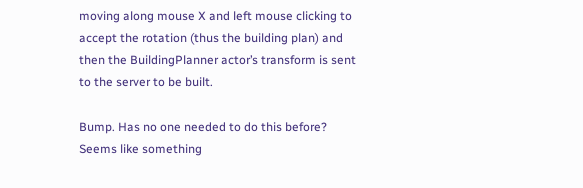moving along mouse X and left mouse clicking to accept the rotation (thus the building plan) and then the BuildingPlanner actor’s transform is sent to the server to be built.

Bump. Has no one needed to do this before? Seems like something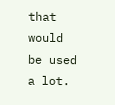that would be used a lot.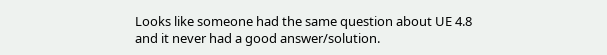Looks like someone had the same question about UE 4.8 and it never had a good answer/solution.